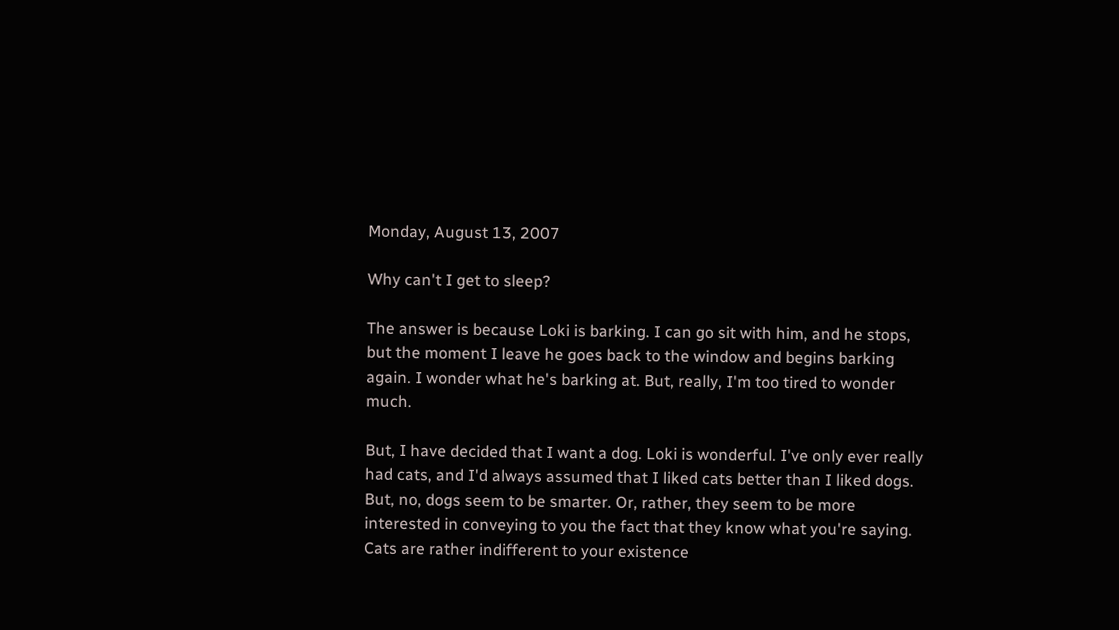Monday, August 13, 2007

Why can't I get to sleep?

The answer is because Loki is barking. I can go sit with him, and he stops, but the moment I leave he goes back to the window and begins barking again. I wonder what he's barking at. But, really, I'm too tired to wonder much.

But, I have decided that I want a dog. Loki is wonderful. I've only ever really had cats, and I'd always assumed that I liked cats better than I liked dogs. But, no, dogs seem to be smarter. Or, rather, they seem to be more interested in conveying to you the fact that they know what you're saying. Cats are rather indifferent to your existence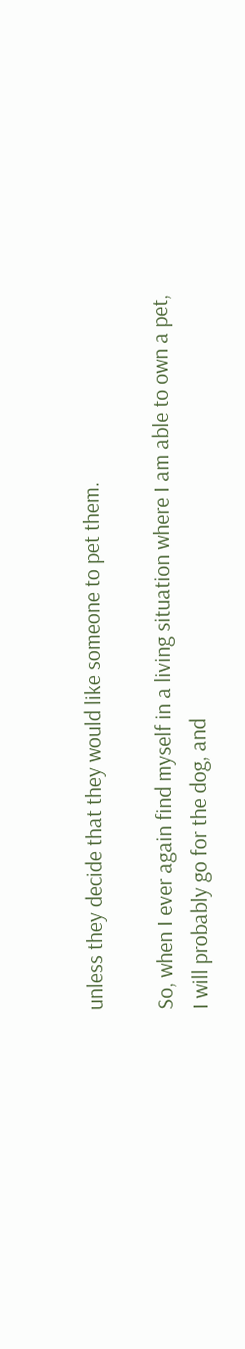unless they decide that they would like someone to pet them.

So, when I ever again find myself in a living situation where I am able to own a pet, I will probably go for the dog, and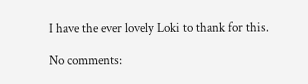I have the ever lovely Loki to thank for this.

No comments: